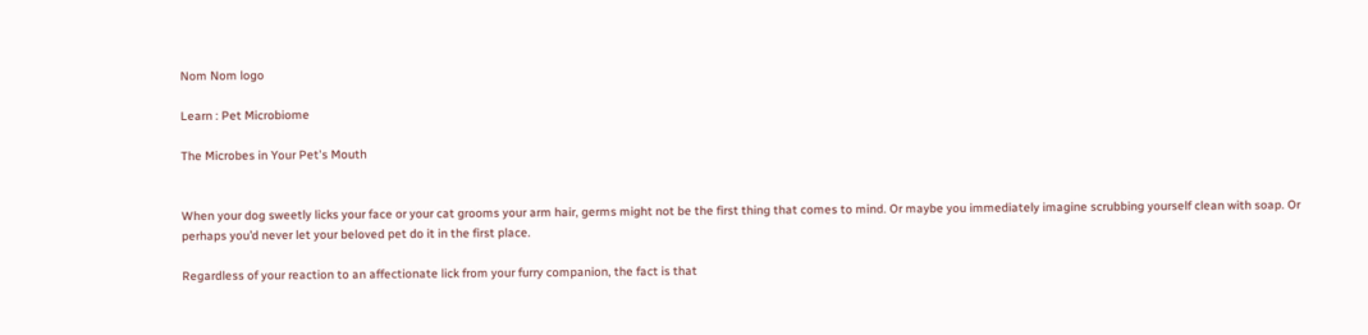Nom Nom logo

Learn : Pet Microbiome

The Microbes in Your Pet's Mouth


When your dog sweetly licks your face or your cat grooms your arm hair, germs might not be the first thing that comes to mind. Or maybe you immediately imagine scrubbing yourself clean with soap. Or perhaps you’d never let your beloved pet do it in the first place.

Regardless of your reaction to an affectionate lick from your furry companion, the fact is that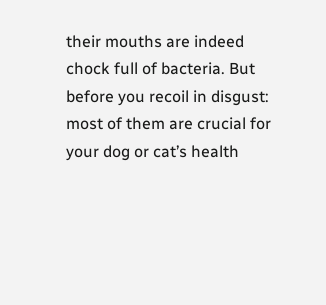their mouths are indeed chock full of bacteria. But before you recoil in disgust: most of them are crucial for your dog or cat’s health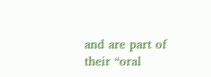and are part of their “oral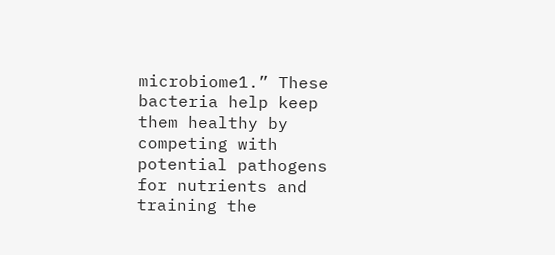microbiome1.” These bacteria help keep them healthy by competing with potential pathogens for nutrients and training the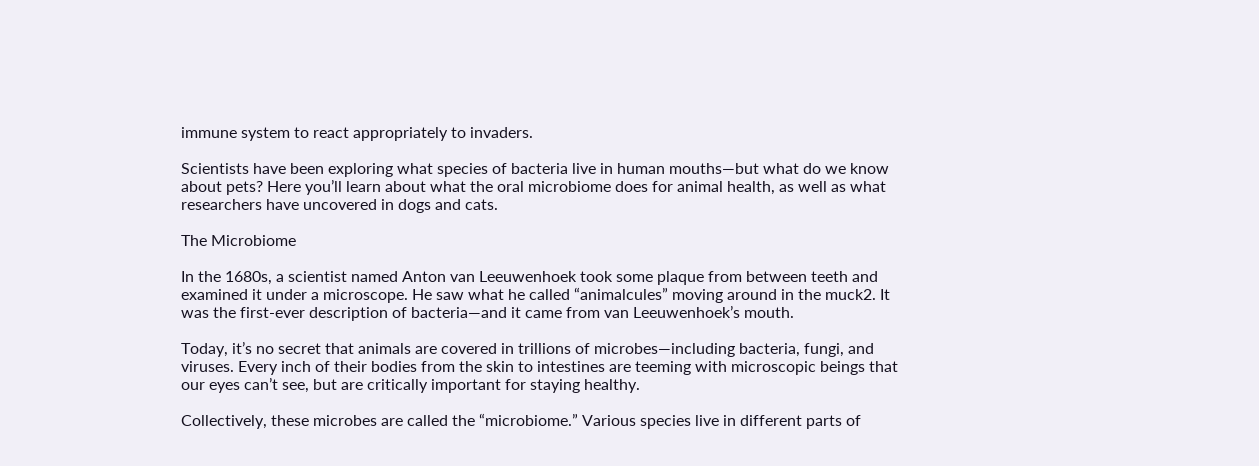immune system to react appropriately to invaders.

Scientists have been exploring what species of bacteria live in human mouths—but what do we know about pets? Here you’ll learn about what the oral microbiome does for animal health, as well as what researchers have uncovered in dogs and cats.

The Microbiome

In the 1680s, a scientist named Anton van Leeuwenhoek took some plaque from between teeth and examined it under a microscope. He saw what he called “animalcules” moving around in the muck2. It was the first-ever description of bacteria—and it came from van Leeuwenhoek’s mouth.

Today, it’s no secret that animals are covered in trillions of microbes—including bacteria, fungi, and viruses. Every inch of their bodies from the skin to intestines are teeming with microscopic beings that our eyes can’t see, but are critically important for staying healthy.

Collectively, these microbes are called the “microbiome.” Various species live in different parts of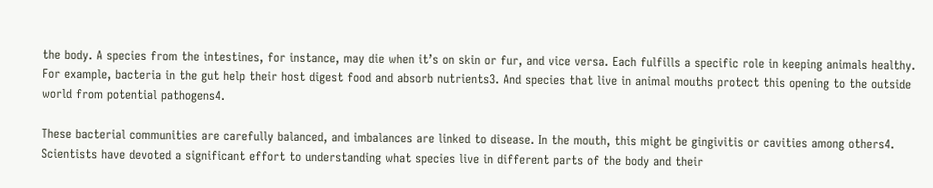the body. A species from the intestines, for instance, may die when it’s on skin or fur, and vice versa. Each fulfills a specific role in keeping animals healthy. For example, bacteria in the gut help their host digest food and absorb nutrients3. And species that live in animal mouths protect this opening to the outside world from potential pathogens4.

These bacterial communities are carefully balanced, and imbalances are linked to disease. In the mouth, this might be gingivitis or cavities among others4. Scientists have devoted a significant effort to understanding what species live in different parts of the body and their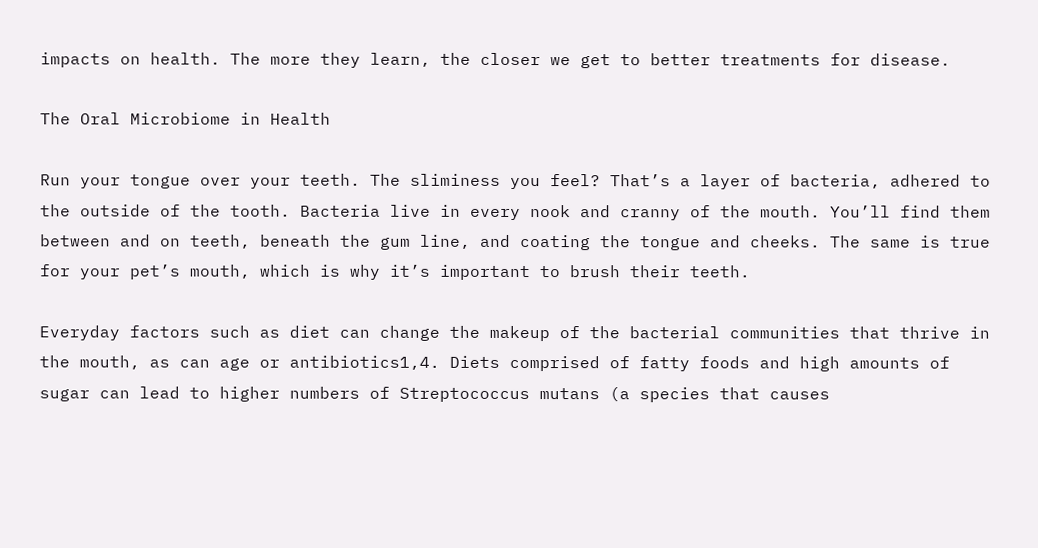impacts on health. The more they learn, the closer we get to better treatments for disease.

The Oral Microbiome in Health

Run your tongue over your teeth. The sliminess you feel? That’s a layer of bacteria, adhered to the outside of the tooth. Bacteria live in every nook and cranny of the mouth. You’ll find them between and on teeth, beneath the gum line, and coating the tongue and cheeks. The same is true for your pet’s mouth, which is why it’s important to brush their teeth.

Everyday factors such as diet can change the makeup of the bacterial communities that thrive in the mouth, as can age or antibiotics1,4. Diets comprised of fatty foods and high amounts of sugar can lead to higher numbers of Streptococcus mutans (a species that causes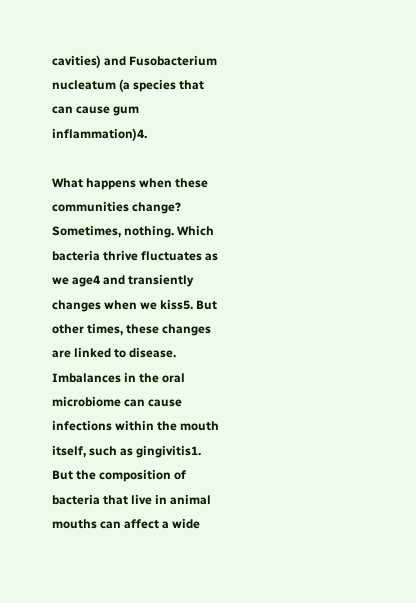cavities) and Fusobacterium nucleatum (a species that can cause gum inflammation)4.

What happens when these communities change? Sometimes, nothing. Which bacteria thrive fluctuates as we age4 and transiently changes when we kiss5. But other times, these changes are linked to disease. Imbalances in the oral microbiome can cause infections within the mouth itself, such as gingivitis1. But the composition of bacteria that live in animal mouths can affect a wide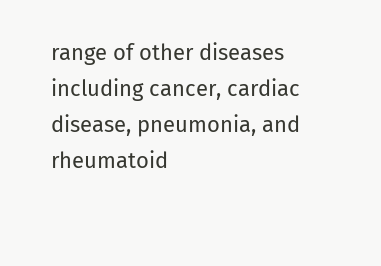range of other diseases including cancer, cardiac disease, pneumonia, and rheumatoid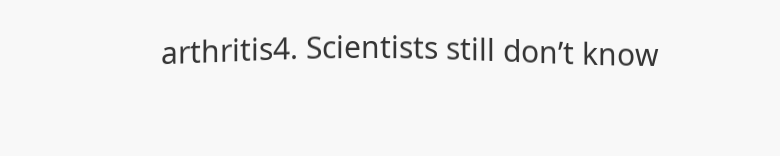arthritis4. Scientists still don’t know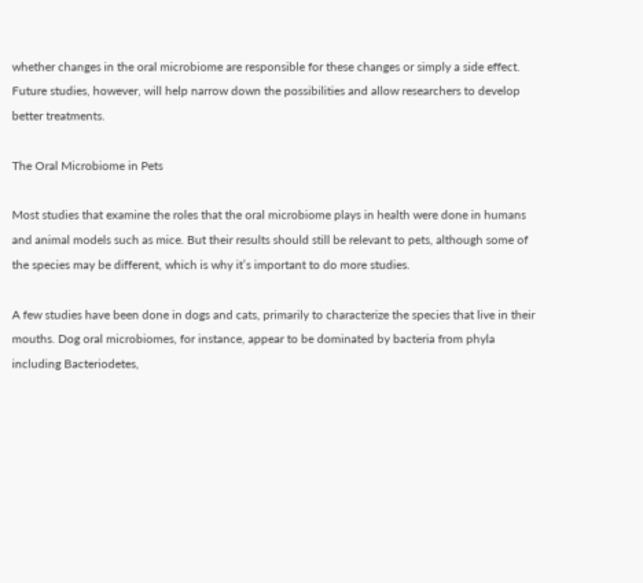whether changes in the oral microbiome are responsible for these changes or simply a side effect. Future studies, however, will help narrow down the possibilities and allow researchers to develop better treatments.

The Oral Microbiome in Pets

Most studies that examine the roles that the oral microbiome plays in health were done in humans and animal models such as mice. But their results should still be relevant to pets, although some of the species may be different, which is why it’s important to do more studies.

A few studies have been done in dogs and cats, primarily to characterize the species that live in their mouths. Dog oral microbiomes, for instance, appear to be dominated by bacteria from phyla including Bacteriodetes,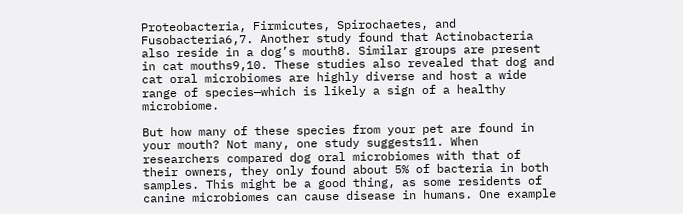Proteobacteria, Firmicutes, Spirochaetes, and Fusobacteria6,7. Another study found that Actinobacteria also reside in a dog’s mouth8. Similar groups are present in cat mouths9,10. These studies also revealed that dog and cat oral microbiomes are highly diverse and host a wide range of species—which is likely a sign of a healthy microbiome.

But how many of these species from your pet are found in your mouth? Not many, one study suggests11. When researchers compared dog oral microbiomes with that of their owners, they only found about 5% of bacteria in both samples. This might be a good thing, as some residents of canine microbiomes can cause disease in humans. One example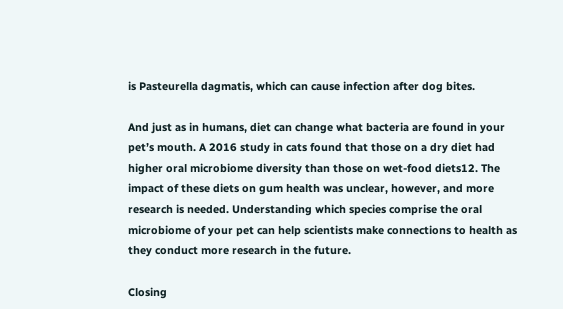is Pasteurella dagmatis, which can cause infection after dog bites.

And just as in humans, diet can change what bacteria are found in your pet’s mouth. A 2016 study in cats found that those on a dry diet had higher oral microbiome diversity than those on wet-food diets12. The impact of these diets on gum health was unclear, however, and more research is needed. Understanding which species comprise the oral microbiome of your pet can help scientists make connections to health as they conduct more research in the future.

Closing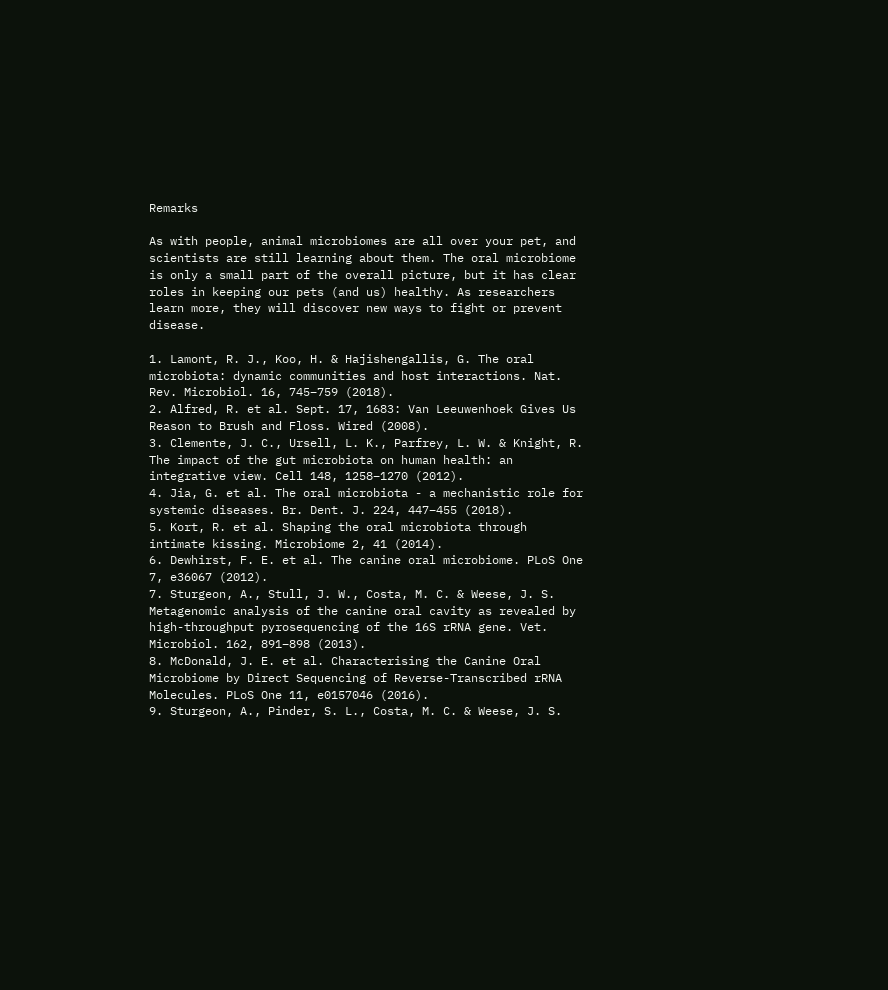Remarks

As with people, animal microbiomes are all over your pet, and scientists are still learning about them. The oral microbiome is only a small part of the overall picture, but it has clear roles in keeping our pets (and us) healthy. As researchers learn more, they will discover new ways to fight or prevent disease.

1. Lamont, R. J., Koo, H. & Hajishengallis, G. The oral microbiota: dynamic communities and host interactions. Nat. Rev. Microbiol. 16, 745–759 (2018).
2. Alfred, R. et al. Sept. 17, 1683: Van Leeuwenhoek Gives Us Reason to Brush and Floss. Wired (2008).
3. Clemente, J. C., Ursell, L. K., Parfrey, L. W. & Knight, R. The impact of the gut microbiota on human health: an integrative view. Cell 148, 1258–1270 (2012).
4. Jia, G. et al. The oral microbiota - a mechanistic role for systemic diseases. Br. Dent. J. 224, 447–455 (2018).
5. Kort, R. et al. Shaping the oral microbiota through intimate kissing. Microbiome 2, 41 (2014).
6. Dewhirst, F. E. et al. The canine oral microbiome. PLoS One 7, e36067 (2012).
7. Sturgeon, A., Stull, J. W., Costa, M. C. & Weese, J. S. Metagenomic analysis of the canine oral cavity as revealed by high-throughput pyrosequencing of the 16S rRNA gene. Vet. Microbiol. 162, 891–898 (2013).
8. McDonald, J. E. et al. Characterising the Canine Oral Microbiome by Direct Sequencing of Reverse-Transcribed rRNA Molecules. PLoS One 11, e0157046 (2016).
9. Sturgeon, A., Pinder, S. L., Costa, M. C. & Weese, J. S.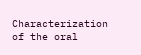Characterization of the oral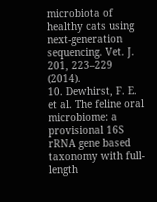microbiota of healthy cats using next-generation sequencing. Vet. J. 201, 223–229 (2014).
10. Dewhirst, F. E. et al. The feline oral microbiome: a provisional 16S rRNA gene based taxonomy with full-length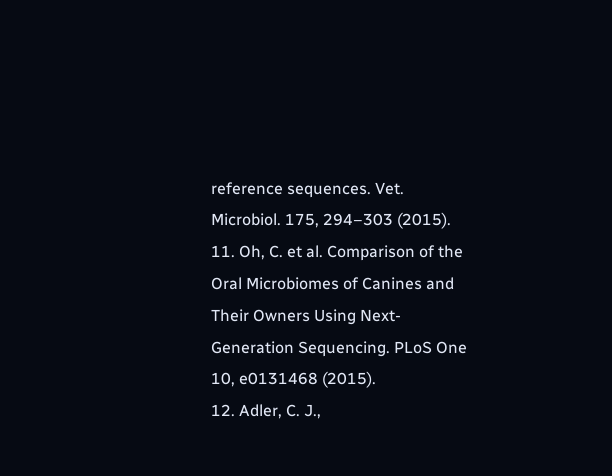reference sequences. Vet. Microbiol. 175, 294–303 (2015).
11. Oh, C. et al. Comparison of the Oral Microbiomes of Canines and Their Owners Using Next-Generation Sequencing. PLoS One 10, e0131468 (2015).
12. Adler, C. J.,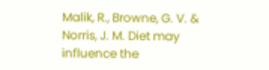Malik, R., Browne, G. V. & Norris, J. M. Diet may influence the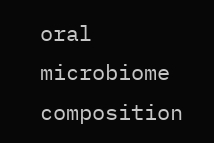oral microbiome composition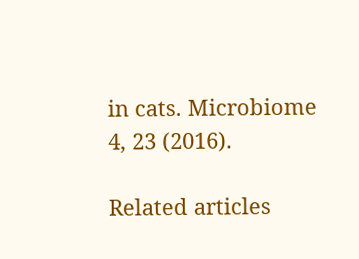in cats. Microbiome 4, 23 (2016).

Related articles